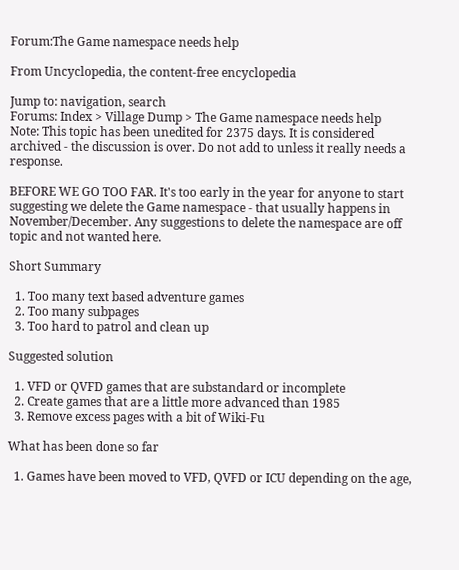Forum:The Game namespace needs help

From Uncyclopedia, the content-free encyclopedia

Jump to: navigation, search
Forums: Index > Village Dump > The Game namespace needs help
Note: This topic has been unedited for 2375 days. It is considered archived - the discussion is over. Do not add to unless it really needs a response.

BEFORE WE GO TOO FAR. It's too early in the year for anyone to start suggesting we delete the Game namespace - that usually happens in November/December. Any suggestions to delete the namespace are off topic and not wanted here.

Short Summary

  1. Too many text based adventure games
  2. Too many subpages
  3. Too hard to patrol and clean up

Suggested solution

  1. VFD or QVFD games that are substandard or incomplete
  2. Create games that are a little more advanced than 1985
  3. Remove excess pages with a bit of Wiki-Fu

What has been done so far

  1. Games have been moved to VFD, QVFD or ICU depending on the age,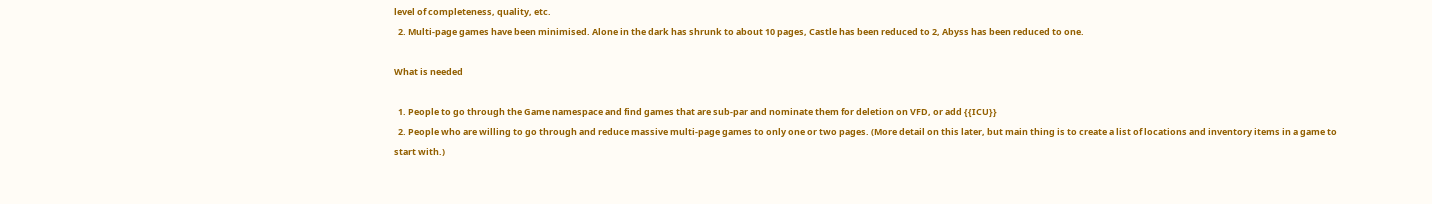level of completeness, quality, etc.
  2. Multi-page games have been minimised. Alone in the dark has shrunk to about 10 pages, Castle has been reduced to 2, Abyss has been reduced to one.

What is needed

  1. People to go through the Game namespace and find games that are sub-par and nominate them for deletion on VFD, or add {{ICU}}
  2. People who are willing to go through and reduce massive multi-page games to only one or two pages. (More detail on this later, but main thing is to create a list of locations and inventory items in a game to start with.)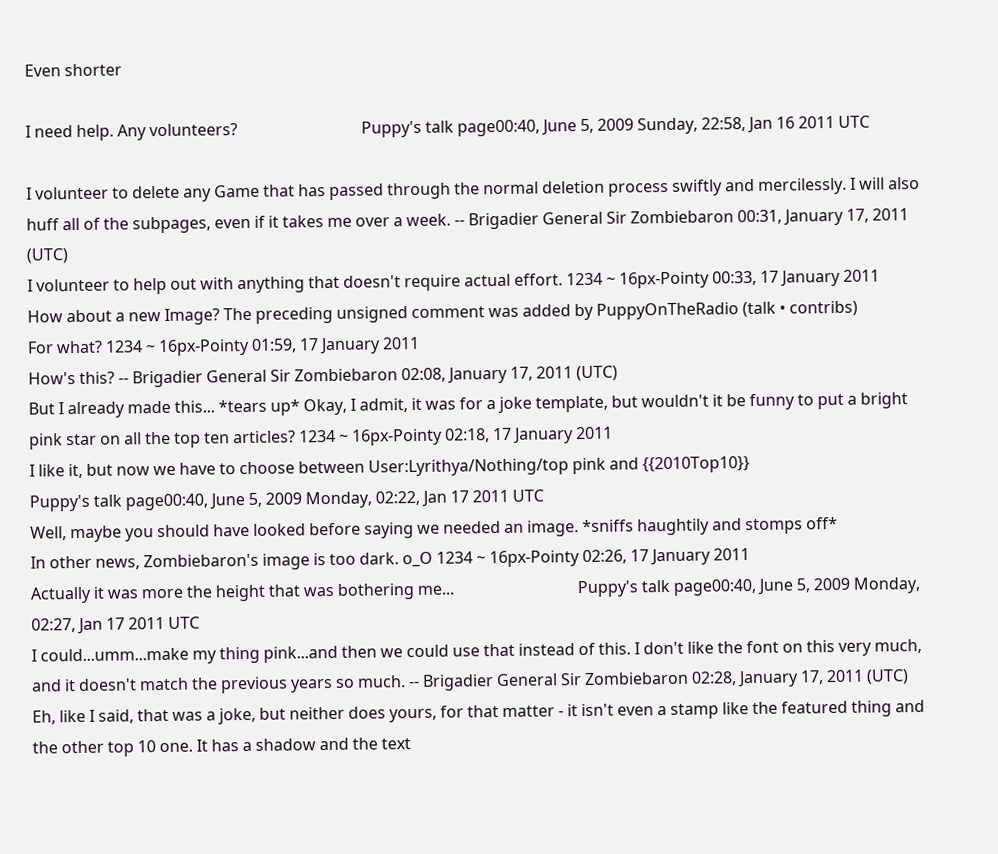Even shorter

I need help. Any volunteers?                               Puppy's talk page00:40, June 5, 2009 Sunday, 22:58, Jan 16 2011 UTC

I volunteer to delete any Game that has passed through the normal deletion process swiftly and mercilessly. I will also huff all of the subpages, even if it takes me over a week. -- Brigadier General Sir Zombiebaron 00:31, January 17, 2011 (UTC)
I volunteer to help out with anything that doesn't require actual effort. 1234 ~ 16px-Pointy 00:33, 17 January 2011
How about a new Image? The preceding unsigned comment was added by PuppyOnTheRadio (talk • contribs)
For what? 1234 ~ 16px-Pointy 01:59, 17 January 2011
How's this? -- Brigadier General Sir Zombiebaron 02:08, January 17, 2011 (UTC)
But I already made this... *tears up* Okay, I admit, it was for a joke template, but wouldn't it be funny to put a bright pink star on all the top ten articles? 1234 ~ 16px-Pointy 02:18, 17 January 2011
I like it, but now we have to choose between User:Lyrithya/Nothing/top pink and {{2010Top10}}                               Puppy's talk page00:40, June 5, 2009 Monday, 02:22, Jan 17 2011 UTC
Well, maybe you should have looked before saying we needed an image. *sniffs haughtily and stomps off*
In other news, Zombiebaron's image is too dark. o_O 1234 ~ 16px-Pointy 02:26, 17 January 2011
Actually it was more the height that was bothering me...                               Puppy's talk page00:40, June 5, 2009 Monday, 02:27, Jan 17 2011 UTC
I could...umm...make my thing pink...and then we could use that instead of this. I don't like the font on this very much, and it doesn't match the previous years so much. -- Brigadier General Sir Zombiebaron 02:28, January 17, 2011 (UTC)
Eh, like I said, that was a joke, but neither does yours, for that matter - it isn't even a stamp like the featured thing and the other top 10 one. It has a shadow and the text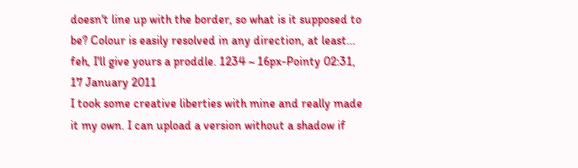doesn't line up with the border, so what is it supposed to be? Colour is easily resolved in any direction, at least... feh, I'll give yours a proddle. 1234 ~ 16px-Pointy 02:31, 17 January 2011
I took some creative liberties with mine and really made it my own. I can upload a version without a shadow if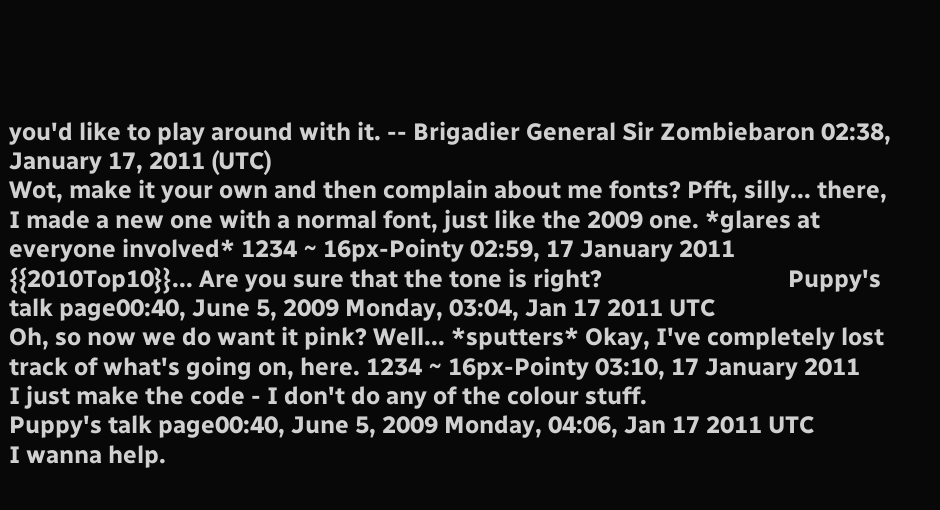you'd like to play around with it. -- Brigadier General Sir Zombiebaron 02:38, January 17, 2011 (UTC)
Wot, make it your own and then complain about me fonts? Pfft, silly... there, I made a new one with a normal font, just like the 2009 one. *glares at everyone involved* 1234 ~ 16px-Pointy 02:59, 17 January 2011
{{2010Top10}}... Are you sure that the tone is right?                               Puppy's talk page00:40, June 5, 2009 Monday, 03:04, Jan 17 2011 UTC
Oh, so now we do want it pink? Well... *sputters* Okay, I've completely lost track of what's going on, here. 1234 ~ 16px-Pointy 03:10, 17 January 2011
I just make the code - I don't do any of the colour stuff.                               Puppy's talk page00:40, June 5, 2009 Monday, 04:06, Jan 17 2011 UTC
I wanna help.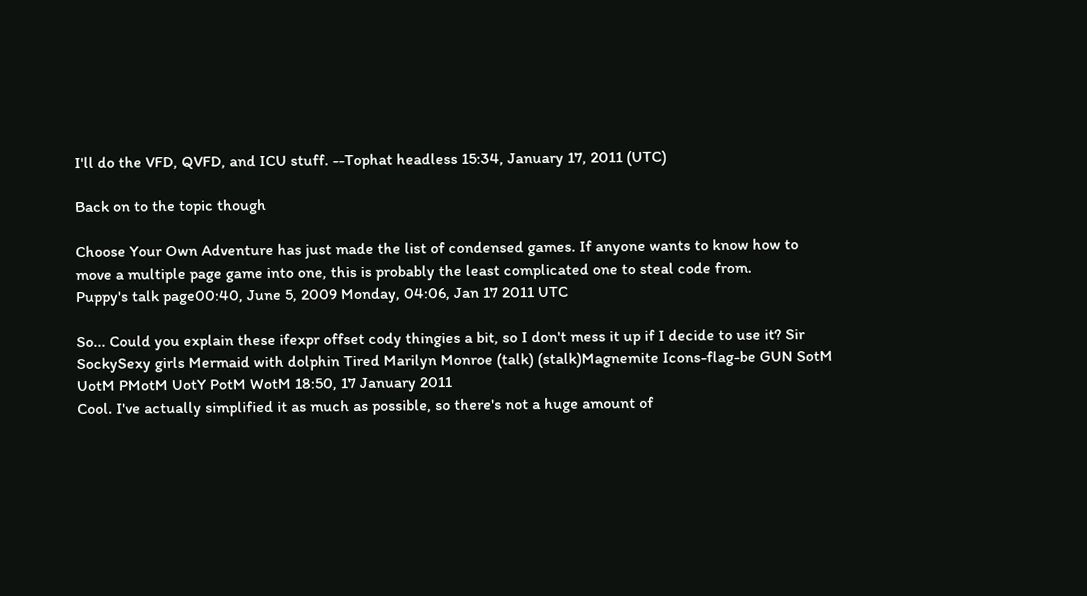I'll do the VFD, QVFD, and ICU stuff. --Tophat headless 15:34, January 17, 2011 (UTC)

Back on to the topic though

Choose Your Own Adventure has just made the list of condensed games. If anyone wants to know how to move a multiple page game into one, this is probably the least complicated one to steal code from.                               Puppy's talk page00:40, June 5, 2009 Monday, 04:06, Jan 17 2011 UTC

So... Could you explain these ifexpr offset cody thingies a bit, so I don't mess it up if I decide to use it? Sir SockySexy girls Mermaid with dolphin Tired Marilyn Monroe (talk) (stalk)Magnemite Icons-flag-be GUN SotM UotM PMotM UotY PotM WotM 18:50, 17 January 2011
Cool. I've actually simplified it as much as possible, so there's not a huge amount of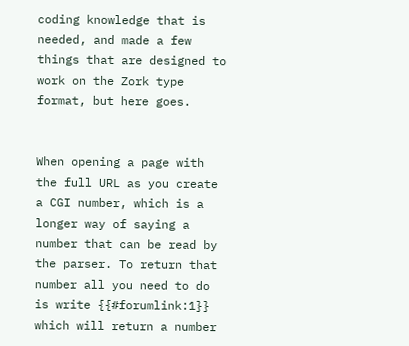coding knowledge that is needed, and made a few things that are designed to work on the Zork type format, but here goes.


When opening a page with the full URL as you create a CGI number, which is a longer way of saying a number that can be read by the parser. To return that number all you need to do is write {{#forumlink:1}} which will return a number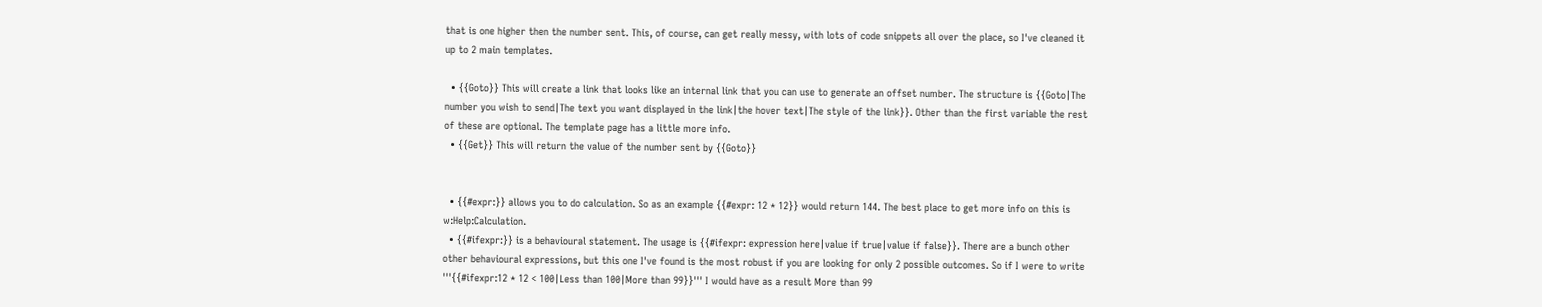that is one higher then the number sent. This, of course, can get really messy, with lots of code snippets all over the place, so I've cleaned it up to 2 main templates.

  • {{Goto}} This will create a link that looks like an internal link that you can use to generate an offset number. The structure is {{Goto|The number you wish to send|The text you want displayed in the link|the hover text|The style of the link}}. Other than the first variable the rest of these are optional. The template page has a little more info.
  • {{Get}} This will return the value of the number sent by {{Goto}}


  • {{#expr:}} allows you to do calculation. So as an example {{#expr: 12 * 12}} would return 144. The best place to get more info on this is w:Help:Calculation.
  • {{#ifexpr:}} is a behavioural statement. The usage is {{#ifexpr: expression here|value if true|value if false}}. There are a bunch other other behavioural expressions, but this one I've found is the most robust if you are looking for only 2 possible outcomes. So if I were to write '''{{#ifexpr:12 * 12 < 100|Less than 100|More than 99}}''' I would have as a result More than 99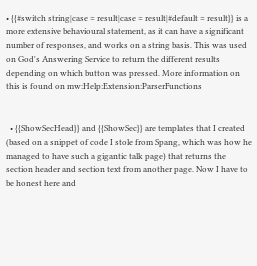• {{#switch string|case = result|case = result|#default = result}} is a more extensive behavioural statement, as it can have a significant number of responses, and works on a string basis. This was used on God's Answering Service to return the different results depending on which button was pressed. More information on this is found on mw:Help:Extension:ParserFunctions


  • {{ShowSecHead}} and {{ShowSec}} are templates that I created (based on a snippet of code I stole from Spang, which was how he managed to have such a gigantic talk page) that returns the section header and section text from another page. Now I have to be honest here and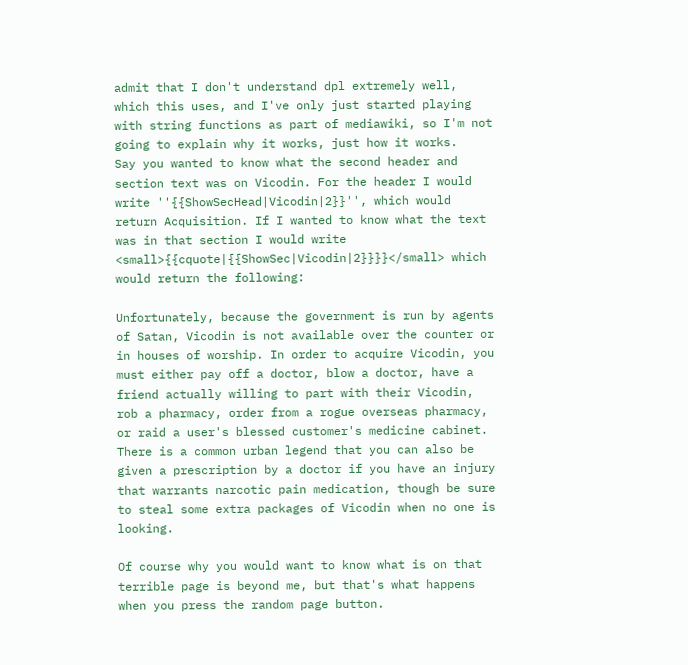admit that I don't understand dpl extremely well, which this uses, and I've only just started playing with string functions as part of mediawiki, so I'm not going to explain why it works, just how it works.
Say you wanted to know what the second header and section text was on Vicodin. For the header I would write ''{{ShowSecHead|Vicodin|2}}'', which would return Acquisition. If I wanted to know what the text was in that section I would write <small>{{cquote|{{ShowSec|Vicodin|2}}}}</small> which would return the following:

Unfortunately, because the government is run by agents of Satan, Vicodin is not available over the counter or in houses of worship. In order to acquire Vicodin, you must either pay off a doctor, blow a doctor, have a friend actually willing to part with their Vicodin, rob a pharmacy, order from a rogue overseas pharmacy, or raid a user's blessed customer's medicine cabinet. There is a common urban legend that you can also be given a prescription by a doctor if you have an injury that warrants narcotic pain medication, though be sure to steal some extra packages of Vicodin when no one is looking.

Of course why you would want to know what is on that terrible page is beyond me, but that's what happens when you press the random page button.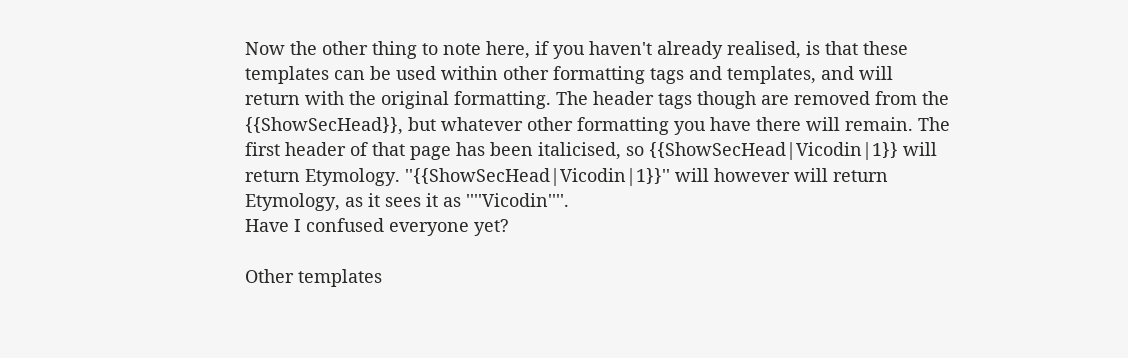Now the other thing to note here, if you haven't already realised, is that these templates can be used within other formatting tags and templates, and will return with the original formatting. The header tags though are removed from the {{ShowSecHead}}, but whatever other formatting you have there will remain. The first header of that page has been italicised, so {{ShowSecHead|Vicodin|1}} will return Etymology. ''{{ShowSecHead|Vicodin|1}}'' will however will return Etymology, as it sees it as ''''Vicodin''''.
Have I confused everyone yet?

Other templates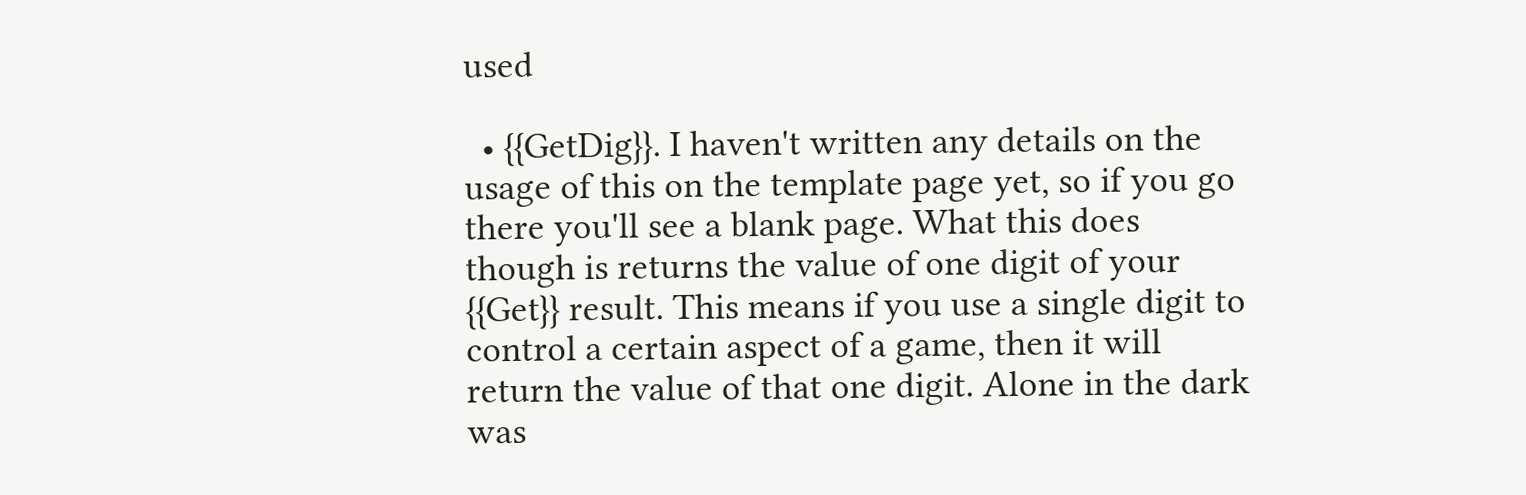used

  • {{GetDig}}. I haven't written any details on the usage of this on the template page yet, so if you go there you'll see a blank page. What this does though is returns the value of one digit of your {{Get}} result. This means if you use a single digit to control a certain aspect of a game, then it will return the value of that one digit. Alone in the dark was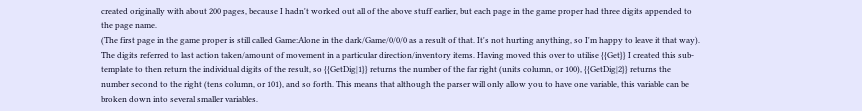created originally with about 200 pages, because I hadn't worked out all of the above stuff earlier, but each page in the game proper had three digits appended to the page name.
(The first page in the game proper is still called Game:Alone in the dark/Game/0/0/0 as a result of that. It's not hurting anything, so I'm happy to leave it that way).
The digits referred to last action taken/amount of movement in a particular direction/inventory items. Having moved this over to utilise {{Get}} I created this sub-template to then return the individual digits of the result, so {{GetDig|1}} returns the number of the far right (units column, or 100), {{GetDig|2}} returns the number second to the right (tens column, or 101), and so forth. This means that although the parser will only allow you to have one variable, this variable can be broken down into several smaller variables.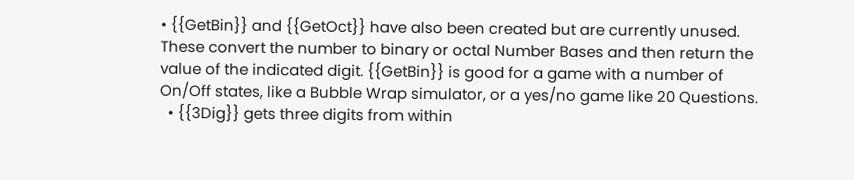• {{GetBin}} and {{GetOct}} have also been created but are currently unused. These convert the number to binary or octal Number Bases and then return the value of the indicated digit. {{GetBin}} is good for a game with a number of On/Off states, like a Bubble Wrap simulator, or a yes/no game like 20 Questions.
  • {{3Dig}} gets three digits from within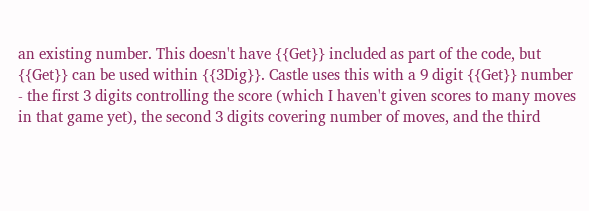an existing number. This doesn't have {{Get}} included as part of the code, but {{Get}} can be used within {{3Dig}}. Castle uses this with a 9 digit {{Get}} number - the first 3 digits controlling the score (which I haven't given scores to many moves in that game yet), the second 3 digits covering number of moves, and the third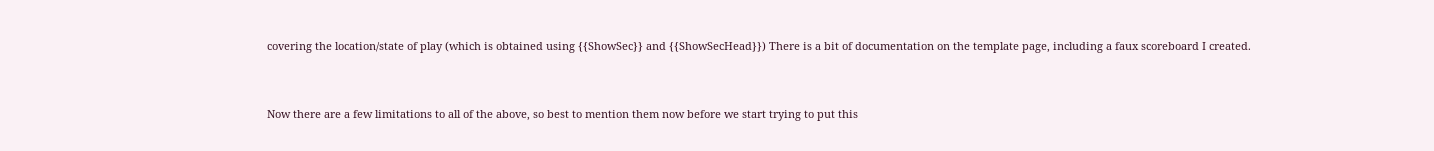covering the location/state of play (which is obtained using {{ShowSec}} and {{ShowSecHead}}) There is a bit of documentation on the template page, including a faux scoreboard I created.


Now there are a few limitations to all of the above, so best to mention them now before we start trying to put this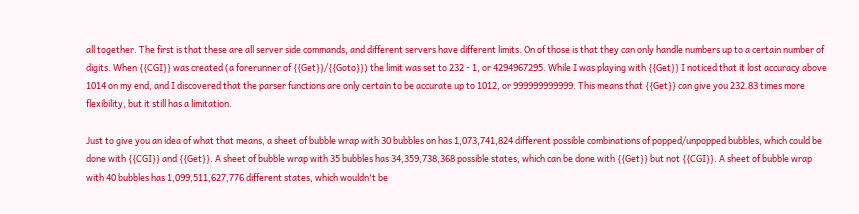all together. The first is that these are all server side commands, and different servers have different limits. On of those is that they can only handle numbers up to a certain number of digits. When {{CGI}} was created (a forerunner of {{Get}}/{{Goto}}) the limit was set to 232 - 1, or 4294967295. While I was playing with {{Get}} I noticed that it lost accuracy above 1014 on my end, and I discovered that the parser functions are only certain to be accurate up to 1012, or 999999999999. This means that {{Get}} can give you 232.83 times more flexibility, but it still has a limitation.

Just to give you an idea of what that means, a sheet of bubble wrap with 30 bubbles on has 1,073,741,824 different possible combinations of popped/unpopped bubbles, which could be done with {{CGI}} and {{Get}}. A sheet of bubble wrap with 35 bubbles has 34,359,738,368 possible states, which can be done with {{Get}} but not {{CGI}}. A sheet of bubble wrap with 40 bubbles has 1,099,511,627,776 different states, which wouldn't be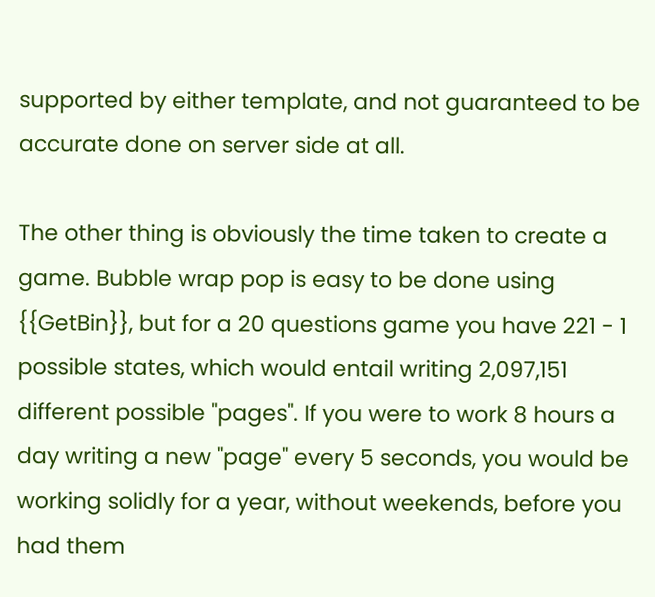supported by either template, and not guaranteed to be accurate done on server side at all.

The other thing is obviously the time taken to create a game. Bubble wrap pop is easy to be done using {{GetBin}}, but for a 20 questions game you have 221 - 1 possible states, which would entail writing 2,097,151 different possible "pages". If you were to work 8 hours a day writing a new "page" every 5 seconds, you would be working solidly for a year, without weekends, before you had them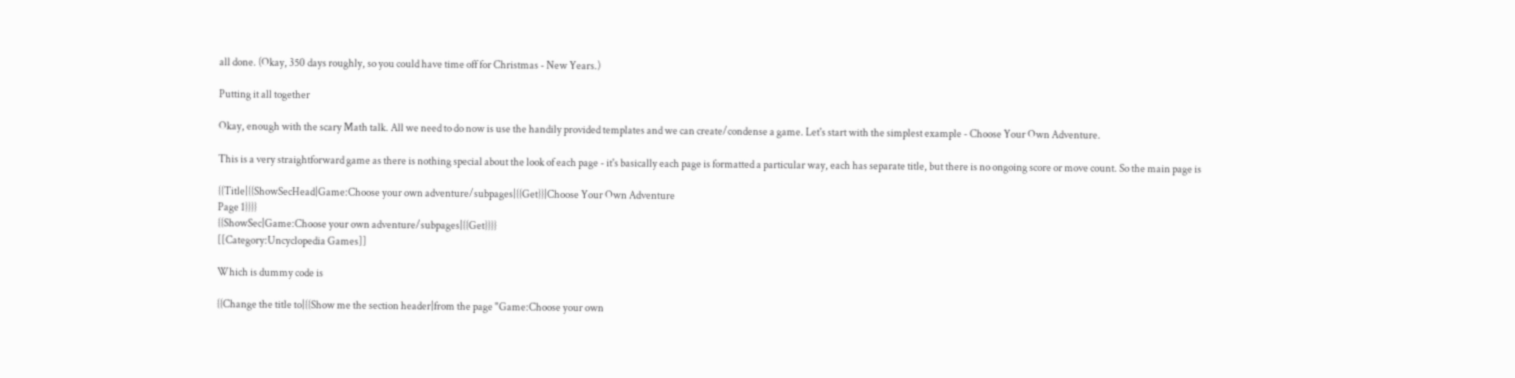all done. (Okay, 350 days roughly, so you could have time off for Christmas - New Years.)

Putting it all together

Okay, enough with the scary Math talk. All we need to do now is use the handily provided templates and we can create/condense a game. Let's start with the simplest example - Choose Your Own Adventure.

This is a very straightforward game as there is nothing special about the look of each page - it's basically each page is formatted a particular way, each has separate title, but there is no ongoing score or move count. So the main page is

{{Title|{{ShowSecHead|Game:Choose your own adventure/subpages|{{Get}}|Choose Your Own Adventure
Page 1}}}}
{{ShowSec|Game:Choose your own adventure/subpages|{{Get}}}}
[[Category:Uncyclopedia Games]]

Which is dummy code is

{{Change the title to|{{Show me the section header|from the page "Game:Choose your own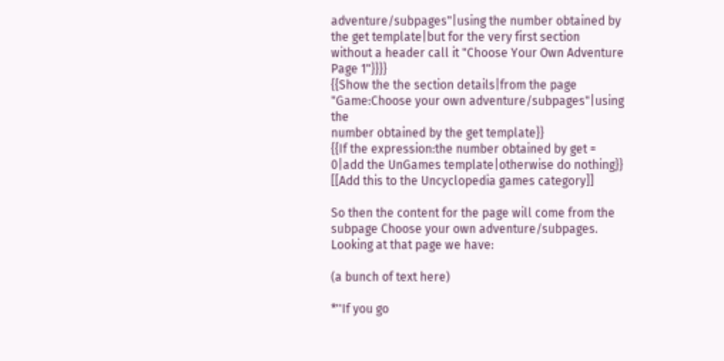adventure/subpages"|using the number obtained by the get template|but for the very first section
without a header call it "Choose Your Own Adventure Page 1"}}}}
{{Show the the section details|from the page "Game:Choose your own adventure/subpages"|using the
number obtained by the get template}}
{{If the expression:the number obtained by get = 0|add the UnGames template|otherwise do nothing}}
[[Add this to the Uncyclopedia games category]]

So then the content for the page will come from the subpage Choose your own adventure/subpages. Looking at that page we have:

(a bunch of text here)

*''If you go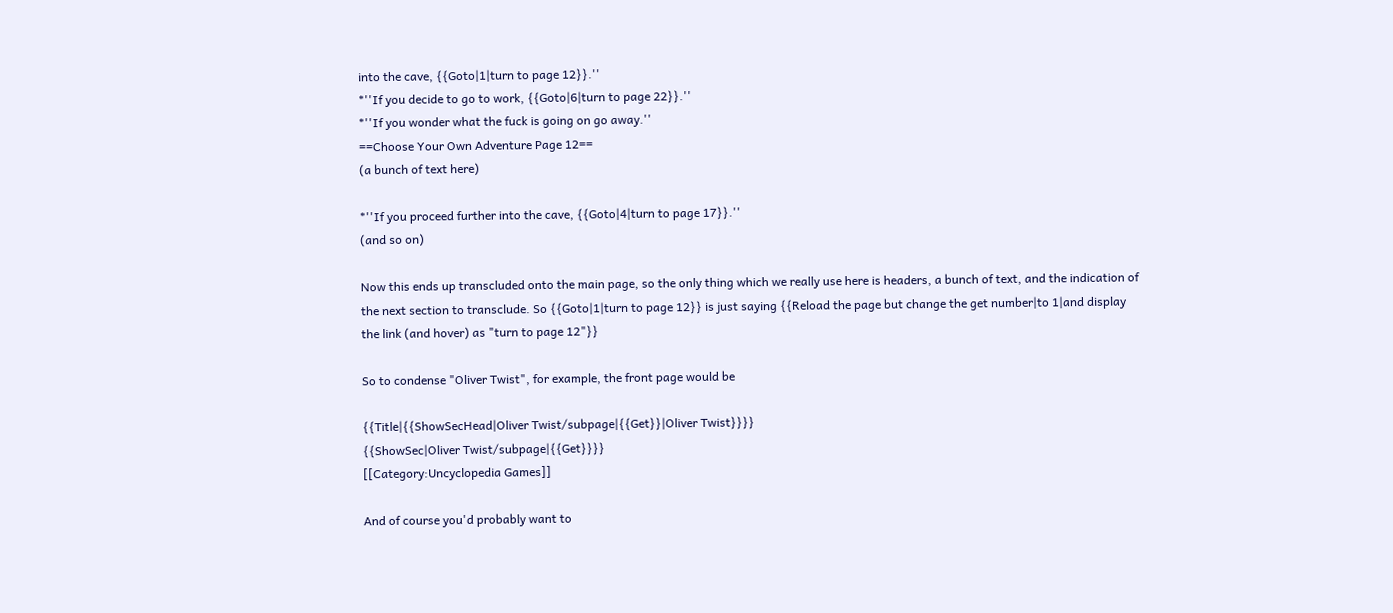into the cave, {{Goto|1|turn to page 12}}.''
*''If you decide to go to work, {{Goto|6|turn to page 22}}.''
*''If you wonder what the fuck is going on go away.''
==Choose Your Own Adventure Page 12==
(a bunch of text here)

*''If you proceed further into the cave, {{Goto|4|turn to page 17}}.''
(and so on)

Now this ends up transcluded onto the main page, so the only thing which we really use here is headers, a bunch of text, and the indication of the next section to transclude. So {{Goto|1|turn to page 12}} is just saying {{Reload the page but change the get number|to 1|and display the link (and hover) as "turn to page 12"}}

So to condense "Oliver Twist", for example, the front page would be

{{Title|{{ShowSecHead|Oliver Twist/subpage|{{Get}}|Oliver Twist}}}}
{{ShowSec|Oliver Twist/subpage|{{Get}}}}
[[Category:Uncyclopedia Games]]

And of course you'd probably want to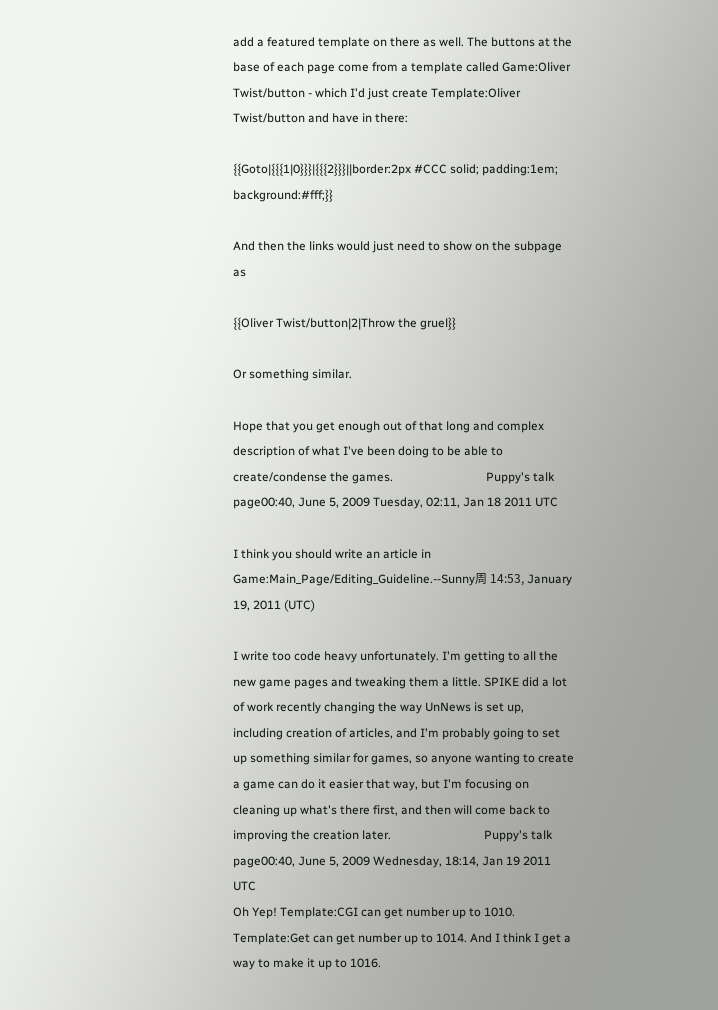add a featured template on there as well. The buttons at the base of each page come from a template called Game:Oliver Twist/button - which I'd just create Template:Oliver Twist/button and have in there:

{{Goto|{{{1|0}}}|{{{2}}}||border:2px #CCC solid; padding:1em; background:#fff;}}

And then the links would just need to show on the subpage as

{{Oliver Twist/button|2|Throw the gruel}}

Or something similar.

Hope that you get enough out of that long and complex description of what I've been doing to be able to create/condense the games.                               Puppy's talk page00:40, June 5, 2009 Tuesday, 02:11, Jan 18 2011 UTC

I think you should write an article in Game:Main_Page/Editing_Guideline.--Sunny周 14:53, January 19, 2011 (UTC)

I write too code heavy unfortunately. I'm getting to all the new game pages and tweaking them a little. SPIKE did a lot of work recently changing the way UnNews is set up, including creation of articles, and I'm probably going to set up something similar for games, so anyone wanting to create a game can do it easier that way, but I'm focusing on cleaning up what's there first, and then will come back to improving the creation later.                               Puppy's talk page00:40, June 5, 2009 Wednesday, 18:14, Jan 19 2011 UTC
Oh Yep! Template:CGI can get number up to 1010. Template:Get can get number up to 1014. And I think I get a way to make it up to 1016.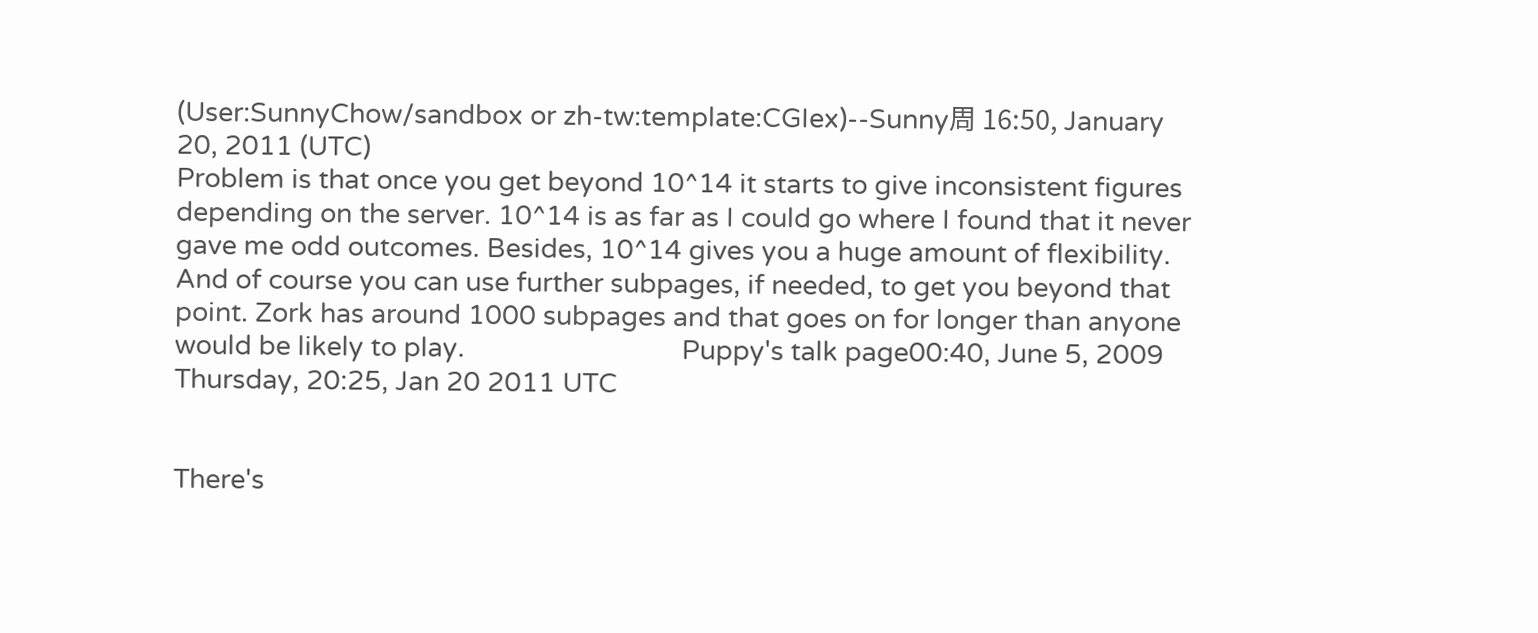(User:SunnyChow/sandbox or zh-tw:template:CGIex)--Sunny周 16:50, January 20, 2011 (UTC)
Problem is that once you get beyond 10^14 it starts to give inconsistent figures depending on the server. 10^14 is as far as I could go where I found that it never gave me odd outcomes. Besides, 10^14 gives you a huge amount of flexibility. And of course you can use further subpages, if needed, to get you beyond that point. Zork has around 1000 subpages and that goes on for longer than anyone would be likely to play.                               Puppy's talk page00:40, June 5, 2009 Thursday, 20:25, Jan 20 2011 UTC


There's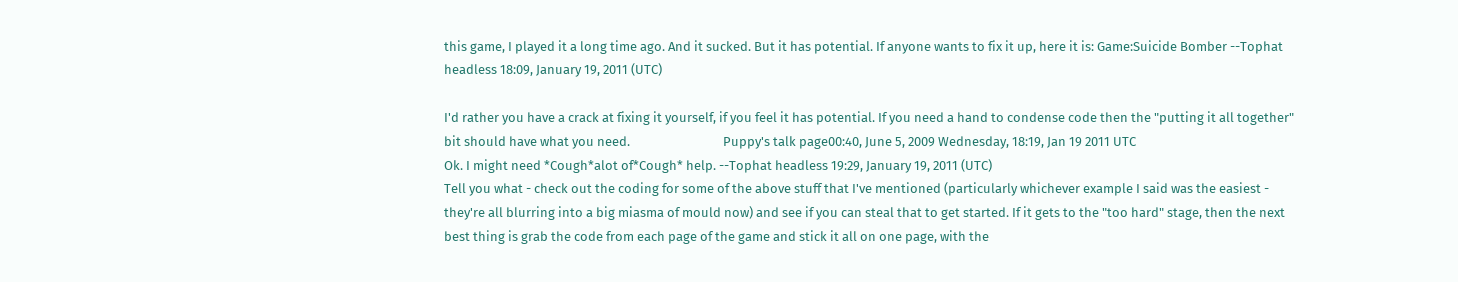this game, I played it a long time ago. And it sucked. But it has potential. If anyone wants to fix it up, here it is: Game:Suicide Bomber --Tophat headless 18:09, January 19, 2011 (UTC)

I'd rather you have a crack at fixing it yourself, if you feel it has potential. If you need a hand to condense code then the "putting it all together" bit should have what you need.                               Puppy's talk page00:40, June 5, 2009 Wednesday, 18:19, Jan 19 2011 UTC
Ok. I might need *Cough*alot of*Cough* help. --Tophat headless 19:29, January 19, 2011 (UTC)
Tell you what - check out the coding for some of the above stuff that I've mentioned (particularly whichever example I said was the easiest - they're all blurring into a big miasma of mould now) and see if you can steal that to get started. If it gets to the "too hard" stage, then the next best thing is grab the code from each page of the game and stick it all on one page, with the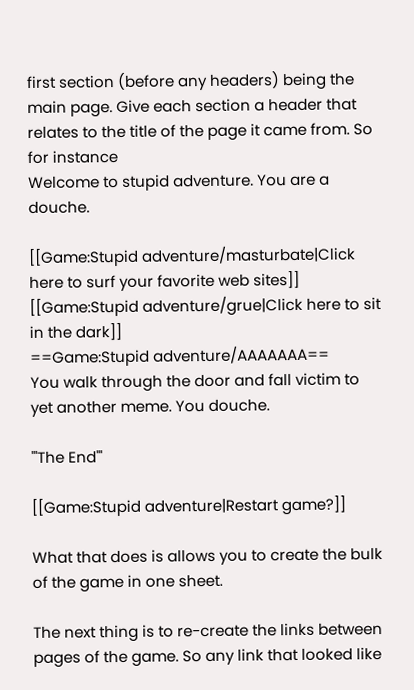first section (before any headers) being the main page. Give each section a header that relates to the title of the page it came from. So for instance
Welcome to stupid adventure. You are a douche.

[[Game:Stupid adventure/masturbate|Click here to surf your favorite web sites]]
[[Game:Stupid adventure/grue|Click here to sit in the dark]]
==Game:Stupid adventure/AAAAAAA==
You walk through the door and fall victim to yet another meme. You douche.

'''The End'''

[[Game:Stupid adventure|Restart game?]]

What that does is allows you to create the bulk of the game in one sheet.

The next thing is to re-create the links between pages of the game. So any link that looked like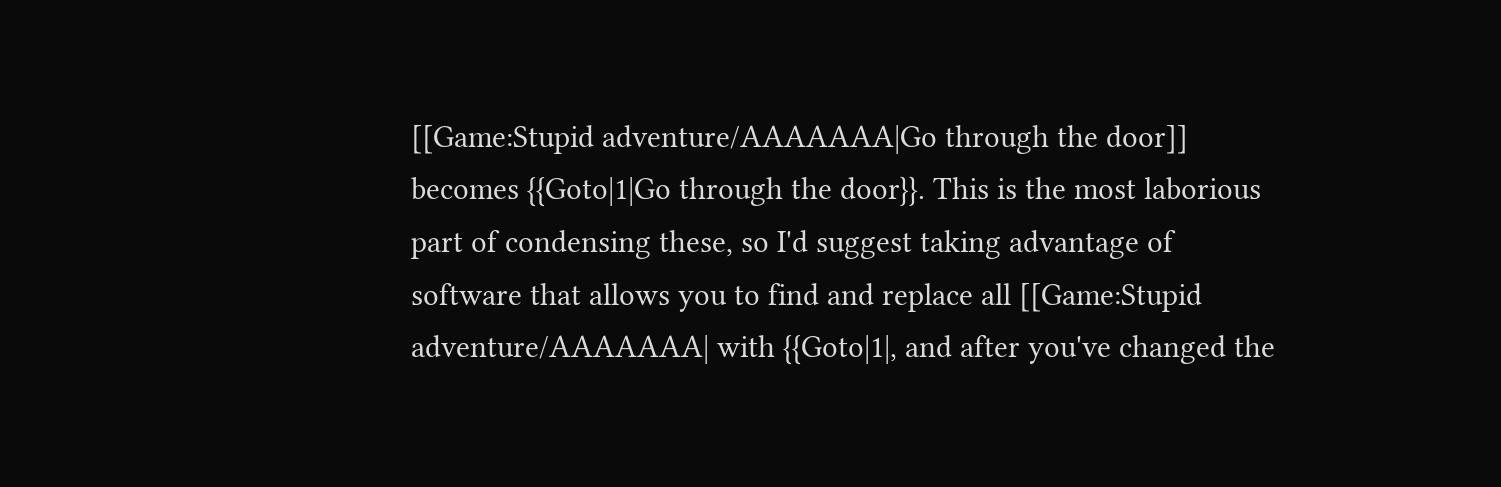[[Game:Stupid adventure/AAAAAAA|Go through the door]] becomes {{Goto|1|Go through the door}}. This is the most laborious part of condensing these, so I'd suggest taking advantage of software that allows you to find and replace all [[Game:Stupid adventure/AAAAAAA| with {{Goto|1|, and after you've changed the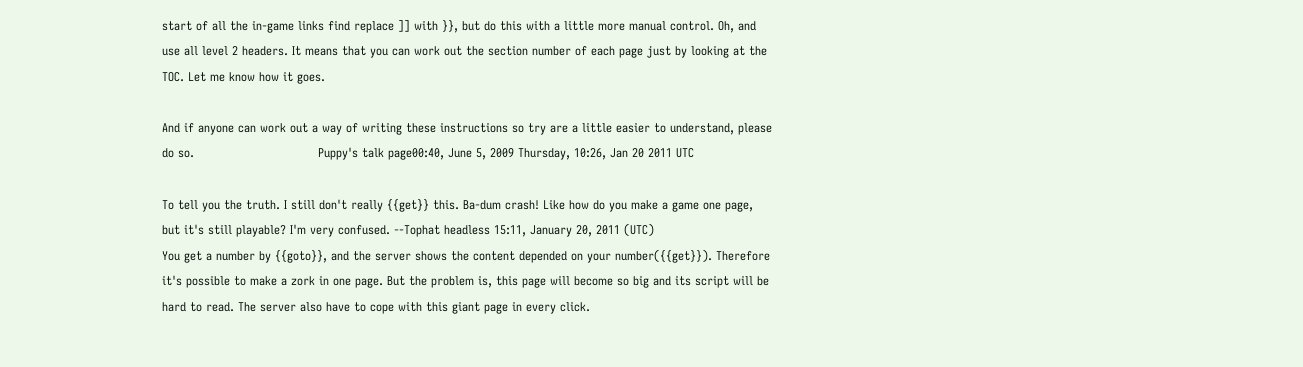start of all the in-game links find replace ]] with }}, but do this with a little more manual control. Oh, and use all level 2 headers. It means that you can work out the section number of each page just by looking at the TOC. Let me know how it goes.

And if anyone can work out a way of writing these instructions so try are a little easier to understand, please do so.                               Puppy's talk page00:40, June 5, 2009 Thursday, 10:26, Jan 20 2011 UTC

To tell you the truth. I still don't really {{get}} this. Ba-dum crash! Like how do you make a game one page, but it's still playable? I'm very confused. --Tophat headless 15:11, January 20, 2011 (UTC)
You get a number by {{goto}}, and the server shows the content depended on your number({{get}}). Therefore it's possible to make a zork in one page. But the problem is, this page will become so big and its script will be hard to read. The server also have to cope with this giant page in every click.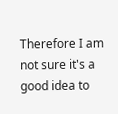Therefore I am not sure it's a good idea to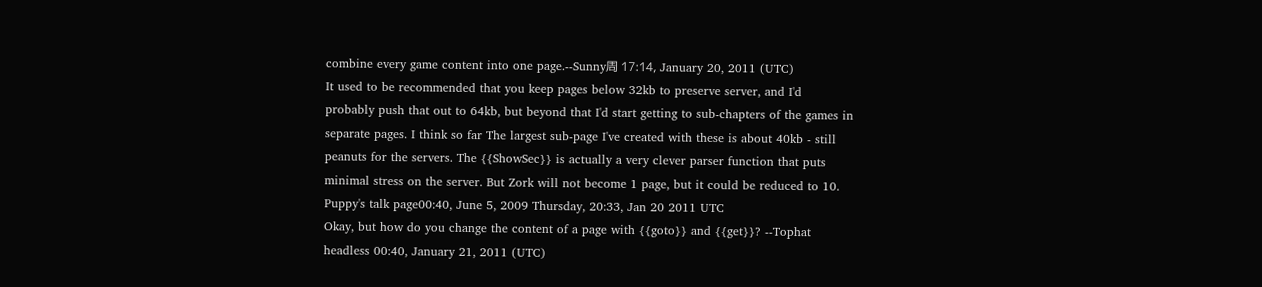combine every game content into one page.--Sunny周 17:14, January 20, 2011 (UTC)
It used to be recommended that you keep pages below 32kb to preserve server, and I'd probably push that out to 64kb, but beyond that I'd start getting to sub-chapters of the games in separate pages. I think so far The largest sub-page I've created with these is about 40kb - still peanuts for the servers. The {{ShowSec}} is actually a very clever parser function that puts minimal stress on the server. But Zork will not become 1 page, but it could be reduced to 10.                               Puppy's talk page00:40, June 5, 2009 Thursday, 20:33, Jan 20 2011 UTC
Okay, but how do you change the content of a page with {{goto}} and {{get}}? --Tophat headless 00:40, January 21, 2011 (UTC)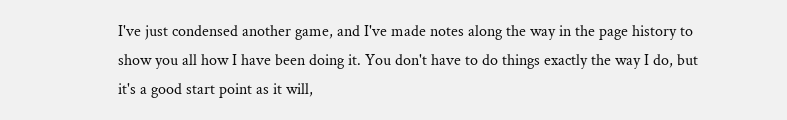I've just condensed another game, and I've made notes along the way in the page history to show you all how I have been doing it. You don't have to do things exactly the way I do, but it's a good start point as it will,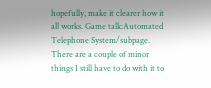hopefully, make it clearer how it all works. Game talk:Automated Telephone System/subpage. There are a couple of minor things I still have to do with it to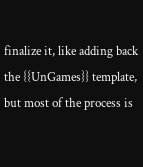finalize it, like adding back the {{UnGames}} template, but most of the process is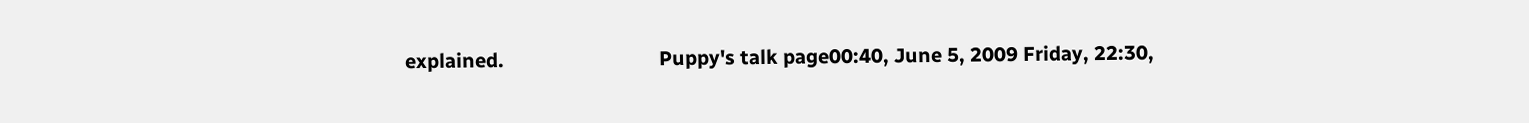explained.                               Puppy's talk page00:40, June 5, 2009 Friday, 22:30,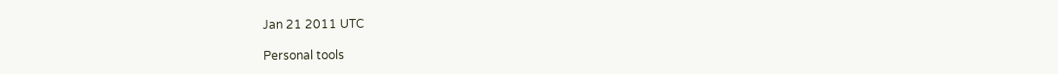Jan 21 2011 UTC

Personal tools